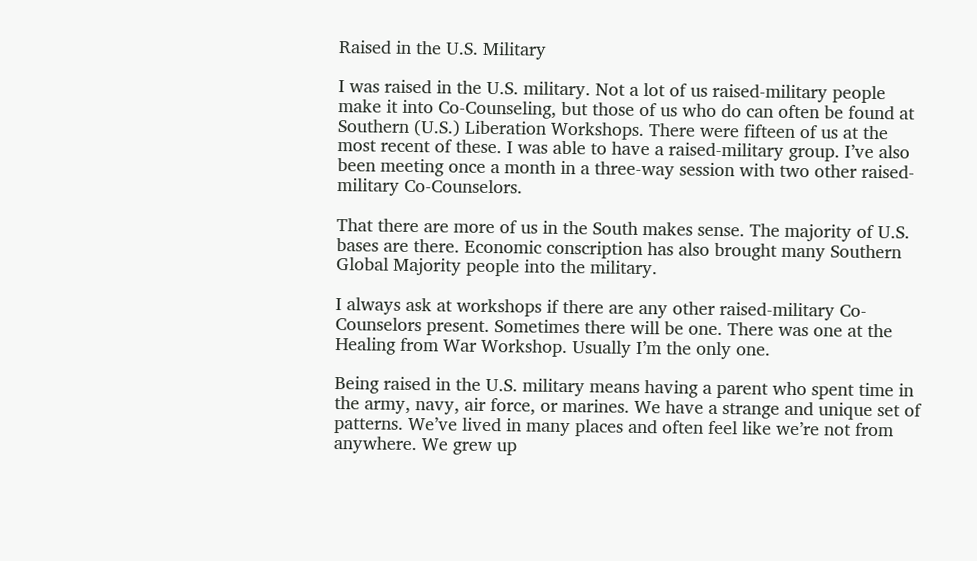Raised in the U.S. Military

I was raised in the U.S. military. Not a lot of us raised-military people make it into Co-Counseling, but those of us who do can often be found at Southern (U.S.) Liberation Workshops. There were fifteen of us at the most recent of these. I was able to have a raised-military group. I’ve also been meeting once a month in a three-way session with two other raised-military Co-Counselors.

That there are more of us in the South makes sense. The majority of U.S. bases are there. Economic conscription has also brought many Southern Global Majority people into the military.

I always ask at workshops if there are any other raised-military Co-Counselors present. Sometimes there will be one. There was one at the Healing from War Workshop. Usually I’m the only one.

Being raised in the U.S. military means having a parent who spent time in the army, navy, air force, or marines. We have a strange and unique set of patterns. We’ve lived in many places and often feel like we’re not from anywhere. We grew up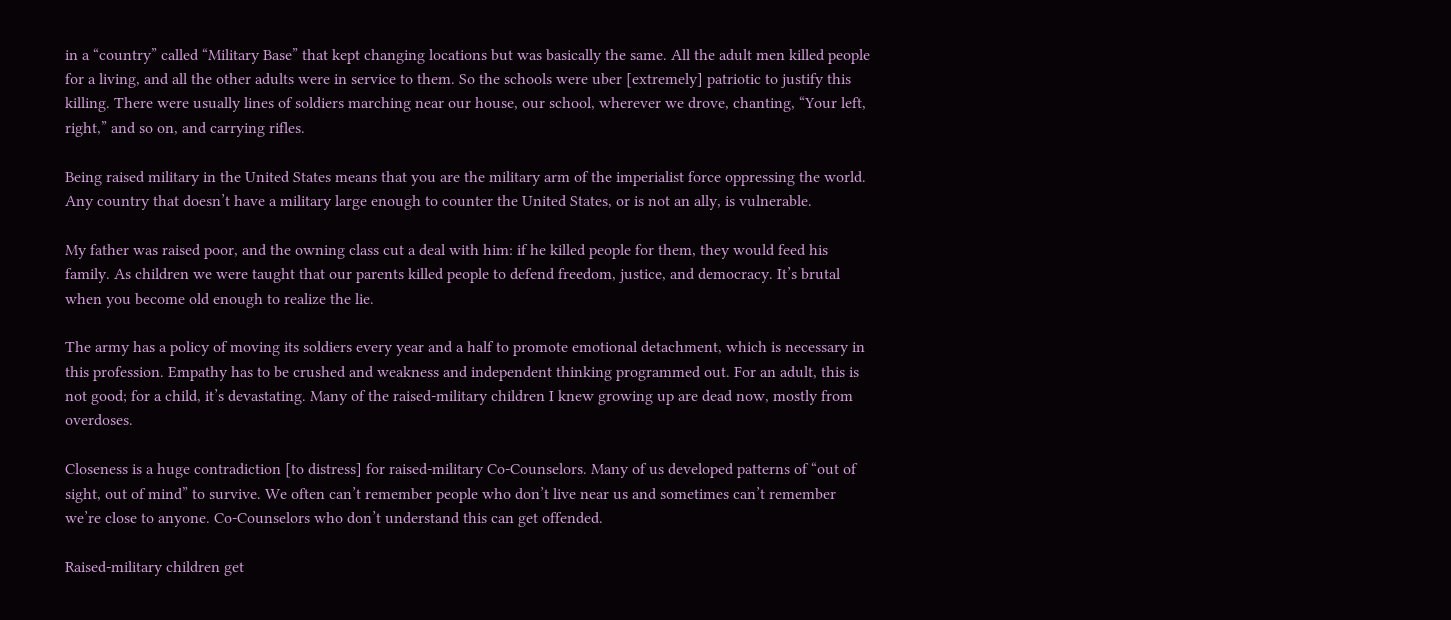in a “country” called “Military Base” that kept changing locations but was basically the same. All the adult men killed people for a living, and all the other adults were in service to them. So the schools were uber [extremely] patriotic to justify this killing. There were usually lines of soldiers marching near our house, our school, wherever we drove, chanting, “Your left, right,” and so on, and carrying rifles.

Being raised military in the United States means that you are the military arm of the imperialist force oppressing the world. Any country that doesn’t have a military large enough to counter the United States, or is not an ally, is vulnerable.

My father was raised poor, and the owning class cut a deal with him: if he killed people for them, they would feed his family. As children we were taught that our parents killed people to defend freedom, justice, and democracy. It’s brutal when you become old enough to realize the lie.

The army has a policy of moving its soldiers every year and a half to promote emotional detachment, which is necessary in this profession. Empathy has to be crushed and weakness and independent thinking programmed out. For an adult, this is not good; for a child, it’s devastating. Many of the raised-military children I knew growing up are dead now, mostly from overdoses.

Closeness is a huge contradiction [to distress] for raised-military Co-Counselors. Many of us developed patterns of “out of sight, out of mind” to survive. We often can’t remember people who don’t live near us and sometimes can’t remember we’re close to anyone. Co-Counselors who don’t understand this can get offended.

Raised-military children get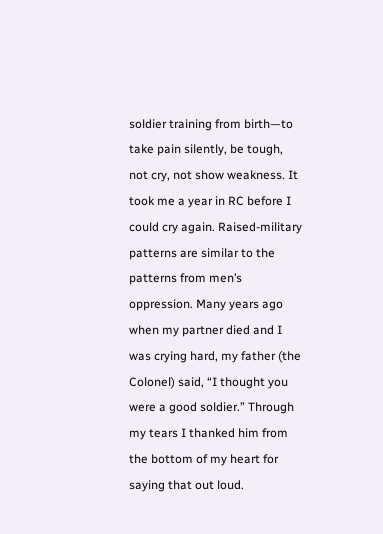soldier training from birth—to take pain silently, be tough, not cry, not show weakness. It took me a year in RC before I could cry again. Raised-military patterns are similar to the patterns from men’s oppression. Many years ago when my partner died and I was crying hard, my father (the Colonel) said, “I thought you were a good soldier.” Through my tears I thanked him from the bottom of my heart for saying that out loud.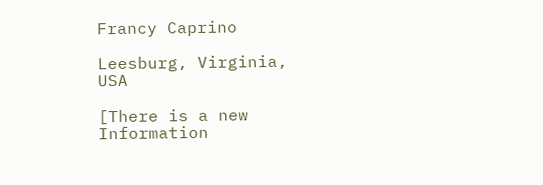Francy Caprino

Leesburg, Virginia, USA

[There is a new Information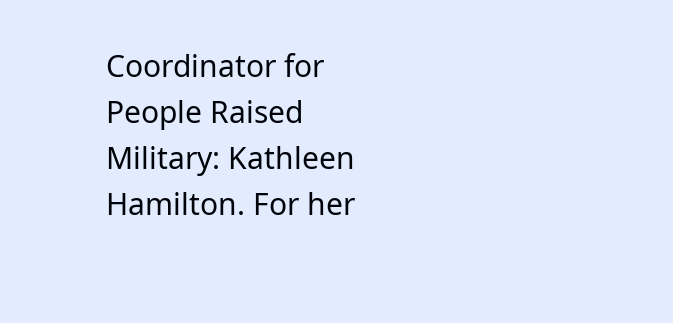Coordinator for People Raised Military: Kathleen Hamilton. For her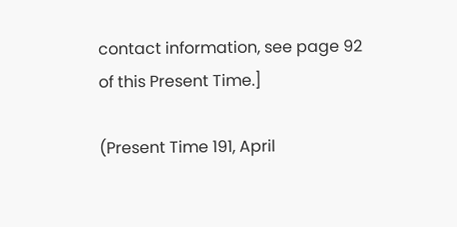contact information, see page 92 of this Present Time.]

(Present Time 191, April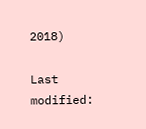2018)

Last modified: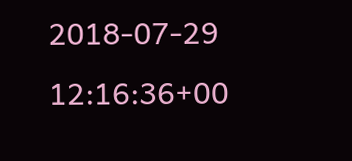2018-07-29 12:16:36+00